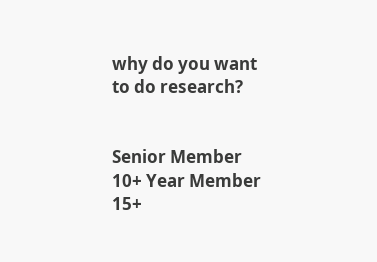why do you want to do research?


Senior Member
10+ Year Member
15+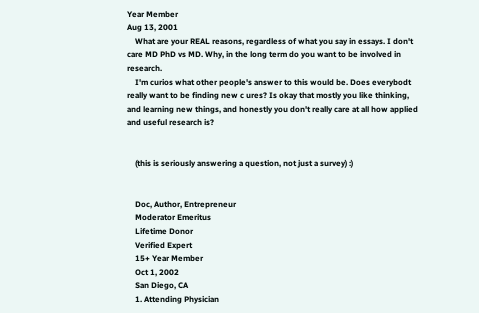Year Member
Aug 13, 2001
    What are your REAL reasons, regardless of what you say in essays. I don't care MD PhD vs MD. Why, in the long term do you want to be involved in research.
    I'm curios what other people's answer to this would be. Does everybodt really want to be finding new c ures? Is okay that mostly you like thinking, and learning new things, and honestly you don't really care at all how applied and useful research is?


    (this is seriously answering a question, not just a survey) :)


    Doc, Author, Entrepreneur
    Moderator Emeritus
    Lifetime Donor
    Verified Expert
    15+ Year Member
    Oct 1, 2002
    San Diego, CA
    1. Attending Physician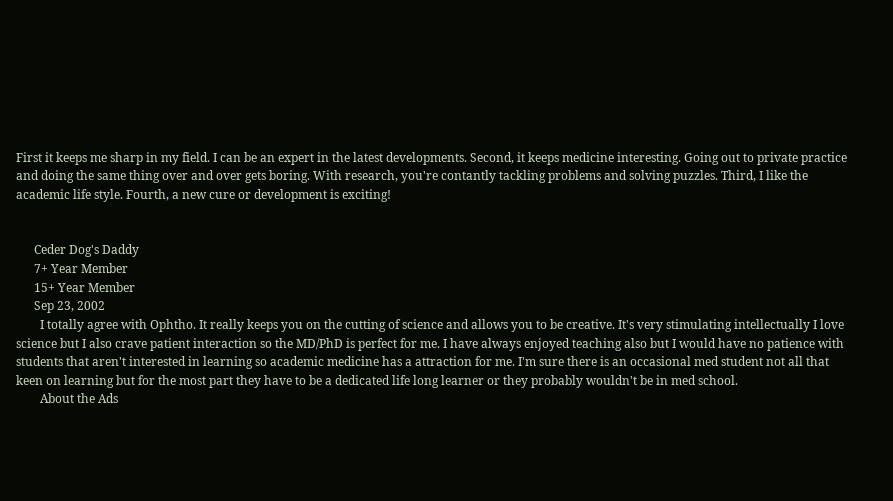First it keeps me sharp in my field. I can be an expert in the latest developments. Second, it keeps medicine interesting. Going out to private practice and doing the same thing over and over gets boring. With research, you're contantly tackling problems and solving puzzles. Third, I like the academic life style. Fourth, a new cure or development is exciting!


      Ceder Dog's Daddy
      7+ Year Member
      15+ Year Member
      Sep 23, 2002
        I totally agree with Ophtho. It really keeps you on the cutting of science and allows you to be creative. It's very stimulating intellectually I love science but I also crave patient interaction so the MD/PhD is perfect for me. I have always enjoyed teaching also but I would have no patience with students that aren't interested in learning so academic medicine has a attraction for me. I'm sure there is an occasional med student not all that keen on learning but for the most part they have to be a dedicated life long learner or they probably wouldn't be in med school.
        About the Ads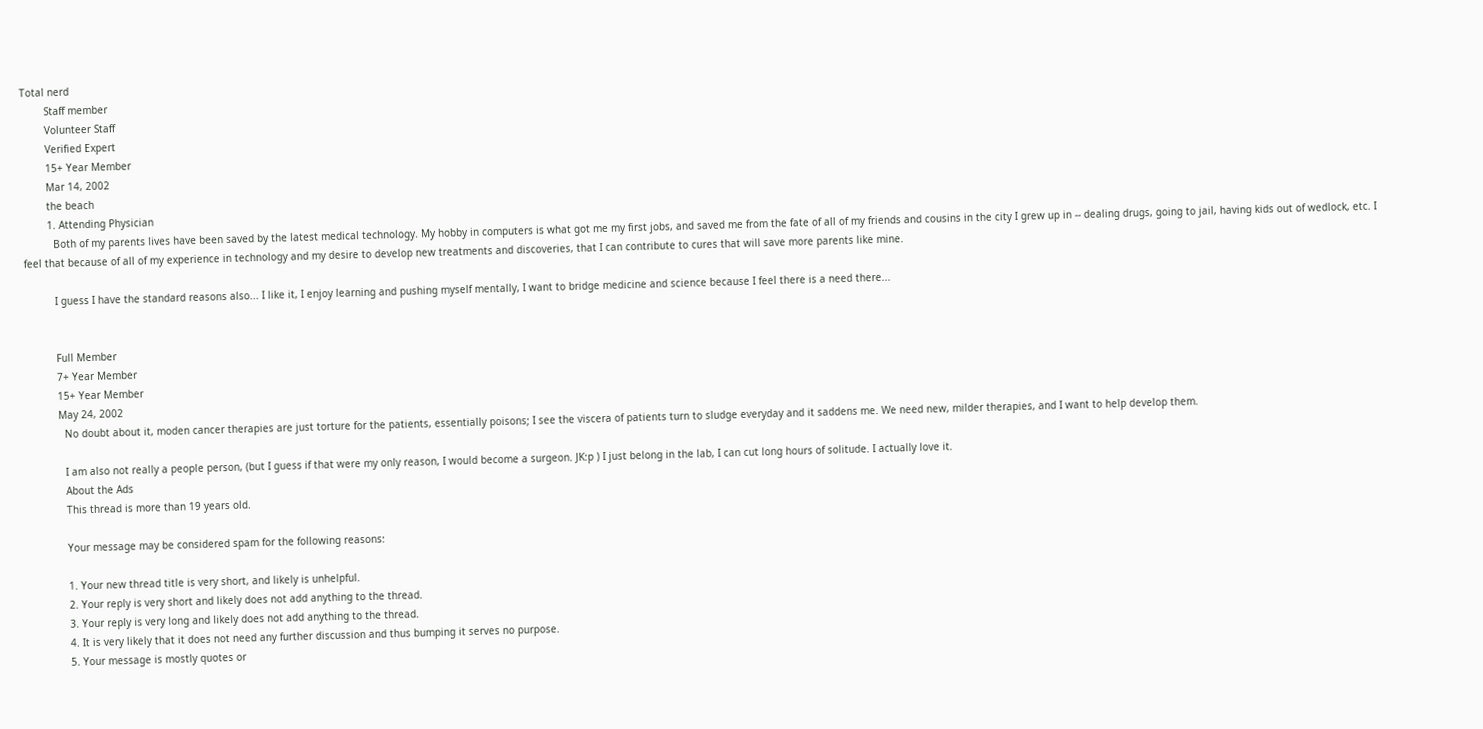Total nerd
        Staff member
        Volunteer Staff
        Verified Expert
        15+ Year Member
        Mar 14, 2002
        the beach
        1. Attending Physician
          Both of my parents lives have been saved by the latest medical technology. My hobby in computers is what got me my first jobs, and saved me from the fate of all of my friends and cousins in the city I grew up in -- dealing drugs, going to jail, having kids out of wedlock, etc. I feel that because of all of my experience in technology and my desire to develop new treatments and discoveries, that I can contribute to cures that will save more parents like mine.

          I guess I have the standard reasons also... I like it, I enjoy learning and pushing myself mentally, I want to bridge medicine and science because I feel there is a need there...


          Full Member
          7+ Year Member
          15+ Year Member
          May 24, 2002
            No doubt about it, moden cancer therapies are just torture for the patients, essentially poisons; I see the viscera of patients turn to sludge everyday and it saddens me. We need new, milder therapies, and I want to help develop them.

            I am also not really a people person, (but I guess if that were my only reason, I would become a surgeon. JK:p ) I just belong in the lab, I can cut long hours of solitude. I actually love it.
            About the Ads
            This thread is more than 19 years old.

            Your message may be considered spam for the following reasons:

            1. Your new thread title is very short, and likely is unhelpful.
            2. Your reply is very short and likely does not add anything to the thread.
            3. Your reply is very long and likely does not add anything to the thread.
            4. It is very likely that it does not need any further discussion and thus bumping it serves no purpose.
            5. Your message is mostly quotes or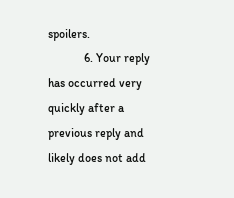spoilers.
            6. Your reply has occurred very quickly after a previous reply and likely does not add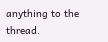anything to the thread.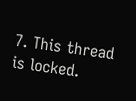7. This thread is locked.